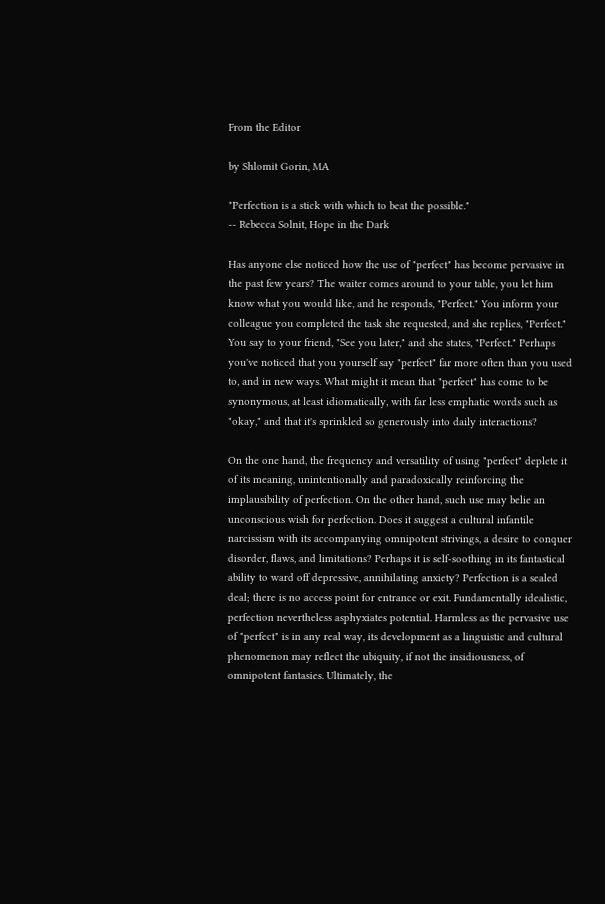From the Editor

by Shlomit Gorin, MA

"Perfection is a stick with which to beat the possible."
-- Rebecca Solnit, Hope in the Dark

Has anyone else noticed how the use of "perfect" has become pervasive in the past few years? The waiter comes around to your table, you let him know what you would like, and he responds, "Perfect." You inform your colleague you completed the task she requested, and she replies, "Perfect." You say to your friend, "See you later," and she states, "Perfect." Perhaps you've noticed that you yourself say "perfect" far more often than you used to, and in new ways. What might it mean that "perfect" has come to be synonymous, at least idiomatically, with far less emphatic words such as "okay," and that it's sprinkled so generously into daily interactions?

On the one hand, the frequency and versatility of using "perfect" deplete it of its meaning, unintentionally and paradoxically reinforcing the implausibility of perfection. On the other hand, such use may belie an unconscious wish for perfection. Does it suggest a cultural infantile narcissism with its accompanying omnipotent strivings, a desire to conquer disorder, flaws, and limitations? Perhaps it is self-soothing in its fantastical ability to ward off depressive, annihilating anxiety? Perfection is a sealed deal; there is no access point for entrance or exit. Fundamentally idealistic, perfection nevertheless asphyxiates potential. Harmless as the pervasive use of "perfect" is in any real way, its development as a linguistic and cultural phenomenon may reflect the ubiquity, if not the insidiousness, of omnipotent fantasies. Ultimately, the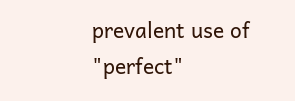prevalent use of "perfect"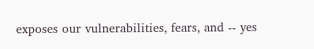exposes our vulnerabilities, fears, and -- yes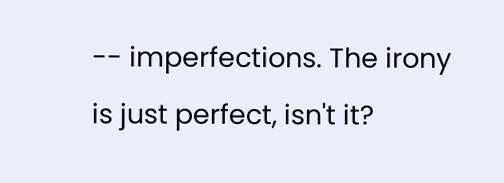-- imperfections. The irony is just perfect, isn't it?